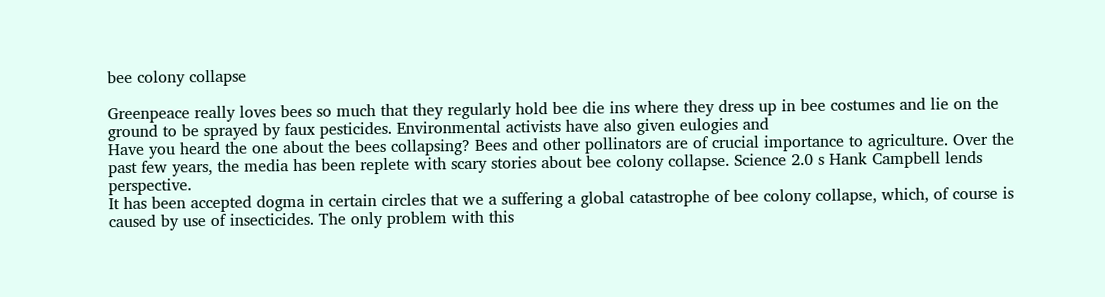bee colony collapse

Greenpeace really loves bees so much that they regularly hold bee die ins where they dress up in bee costumes and lie on the ground to be sprayed by faux pesticides. Environmental activists have also given eulogies and
Have you heard the one about the bees collapsing? Bees and other pollinators are of crucial importance to agriculture. Over the past few years, the media has been replete with scary stories about bee colony collapse. Science 2.0 s Hank Campbell lends perspective.
It has been accepted dogma in certain circles that we a suffering a global catastrophe of bee colony collapse, which, of course is caused by use of insecticides. The only problem with this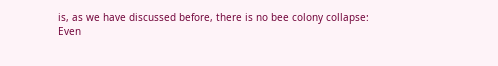is, as we have discussed before, there is no bee colony collapse:
Even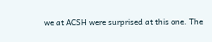we at ACSH were surprised at this one. The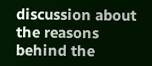discussion about the reasons behind the